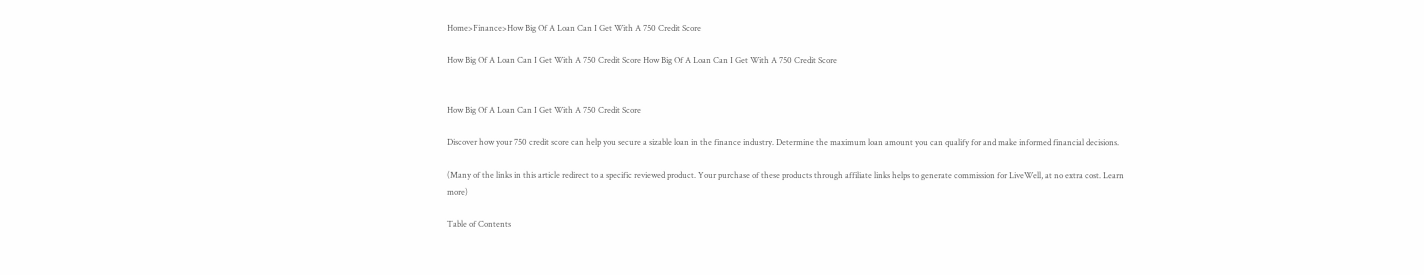Home>Finance>How Big Of A Loan Can I Get With A 750 Credit Score

How Big Of A Loan Can I Get With A 750 Credit Score How Big Of A Loan Can I Get With A 750 Credit Score


How Big Of A Loan Can I Get With A 750 Credit Score

Discover how your 750 credit score can help you secure a sizable loan in the finance industry. Determine the maximum loan amount you can qualify for and make informed financial decisions.

(Many of the links in this article redirect to a specific reviewed product. Your purchase of these products through affiliate links helps to generate commission for LiveWell, at no extra cost. Learn more)

Table of Contents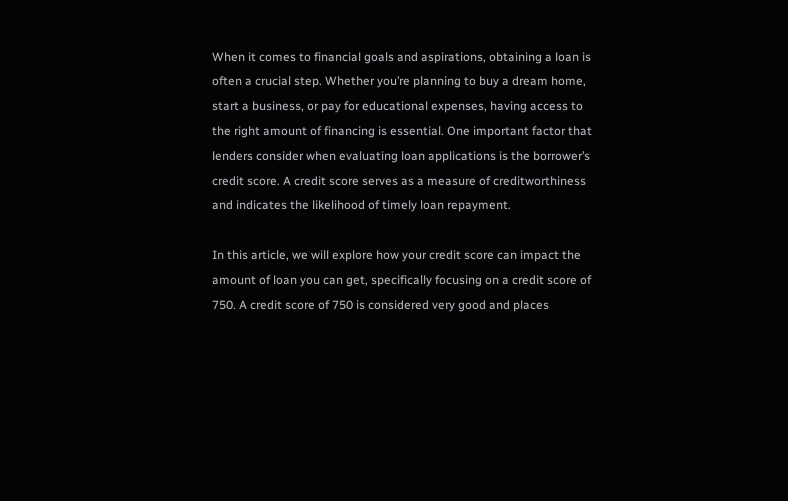When it comes to financial goals and aspirations, obtaining a loan is often a crucial step. Whether you’re planning to buy a dream home, start a business, or pay for educational expenses, having access to the right amount of financing is essential. One important factor that lenders consider when evaluating loan applications is the borrower’s credit score. A credit score serves as a measure of creditworthiness and indicates the likelihood of timely loan repayment.

In this article, we will explore how your credit score can impact the amount of loan you can get, specifically focusing on a credit score of 750. A credit score of 750 is considered very good and places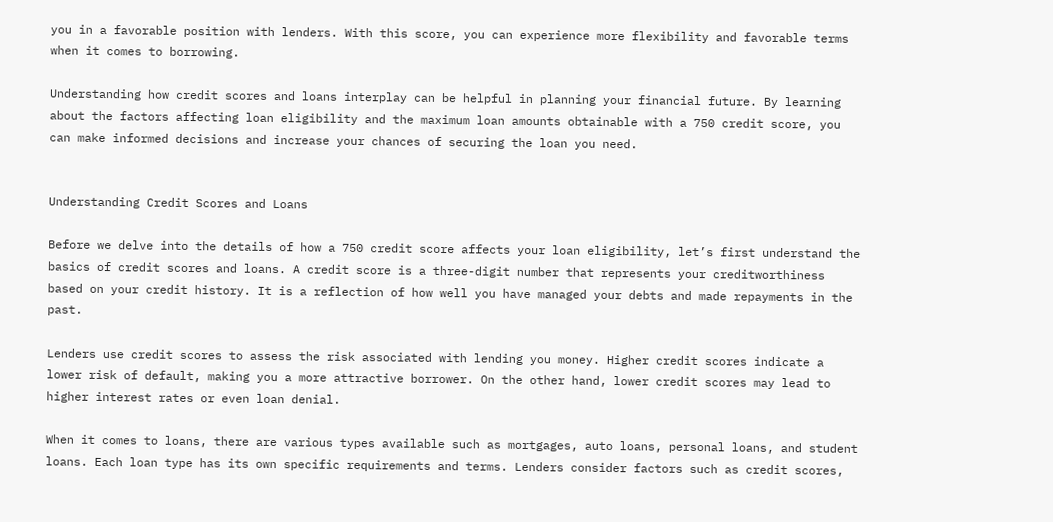you in a favorable position with lenders. With this score, you can experience more flexibility and favorable terms when it comes to borrowing.

Understanding how credit scores and loans interplay can be helpful in planning your financial future. By learning about the factors affecting loan eligibility and the maximum loan amounts obtainable with a 750 credit score, you can make informed decisions and increase your chances of securing the loan you need.


Understanding Credit Scores and Loans

Before we delve into the details of how a 750 credit score affects your loan eligibility, let’s first understand the basics of credit scores and loans. A credit score is a three-digit number that represents your creditworthiness based on your credit history. It is a reflection of how well you have managed your debts and made repayments in the past.

Lenders use credit scores to assess the risk associated with lending you money. Higher credit scores indicate a lower risk of default, making you a more attractive borrower. On the other hand, lower credit scores may lead to higher interest rates or even loan denial.

When it comes to loans, there are various types available such as mortgages, auto loans, personal loans, and student loans. Each loan type has its own specific requirements and terms. Lenders consider factors such as credit scores,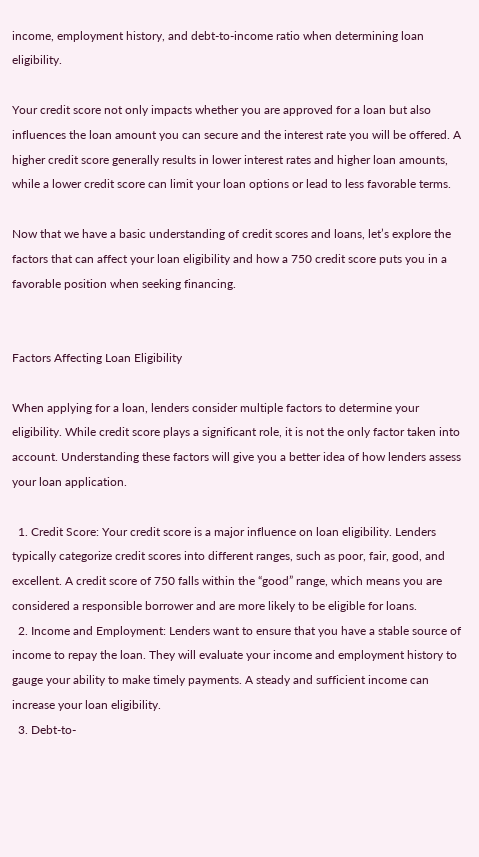income, employment history, and debt-to-income ratio when determining loan eligibility.

Your credit score not only impacts whether you are approved for a loan but also influences the loan amount you can secure and the interest rate you will be offered. A higher credit score generally results in lower interest rates and higher loan amounts, while a lower credit score can limit your loan options or lead to less favorable terms.

Now that we have a basic understanding of credit scores and loans, let’s explore the factors that can affect your loan eligibility and how a 750 credit score puts you in a favorable position when seeking financing.


Factors Affecting Loan Eligibility

When applying for a loan, lenders consider multiple factors to determine your eligibility. While credit score plays a significant role, it is not the only factor taken into account. Understanding these factors will give you a better idea of how lenders assess your loan application.

  1. Credit Score: Your credit score is a major influence on loan eligibility. Lenders typically categorize credit scores into different ranges, such as poor, fair, good, and excellent. A credit score of 750 falls within the “good” range, which means you are considered a responsible borrower and are more likely to be eligible for loans.
  2. Income and Employment: Lenders want to ensure that you have a stable source of income to repay the loan. They will evaluate your income and employment history to gauge your ability to make timely payments. A steady and sufficient income can increase your loan eligibility.
  3. Debt-to-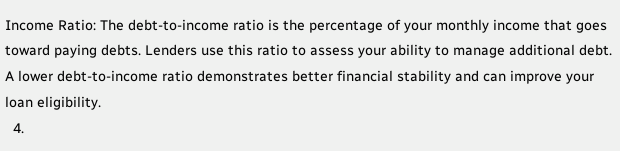Income Ratio: The debt-to-income ratio is the percentage of your monthly income that goes toward paying debts. Lenders use this ratio to assess your ability to manage additional debt. A lower debt-to-income ratio demonstrates better financial stability and can improve your loan eligibility.
  4.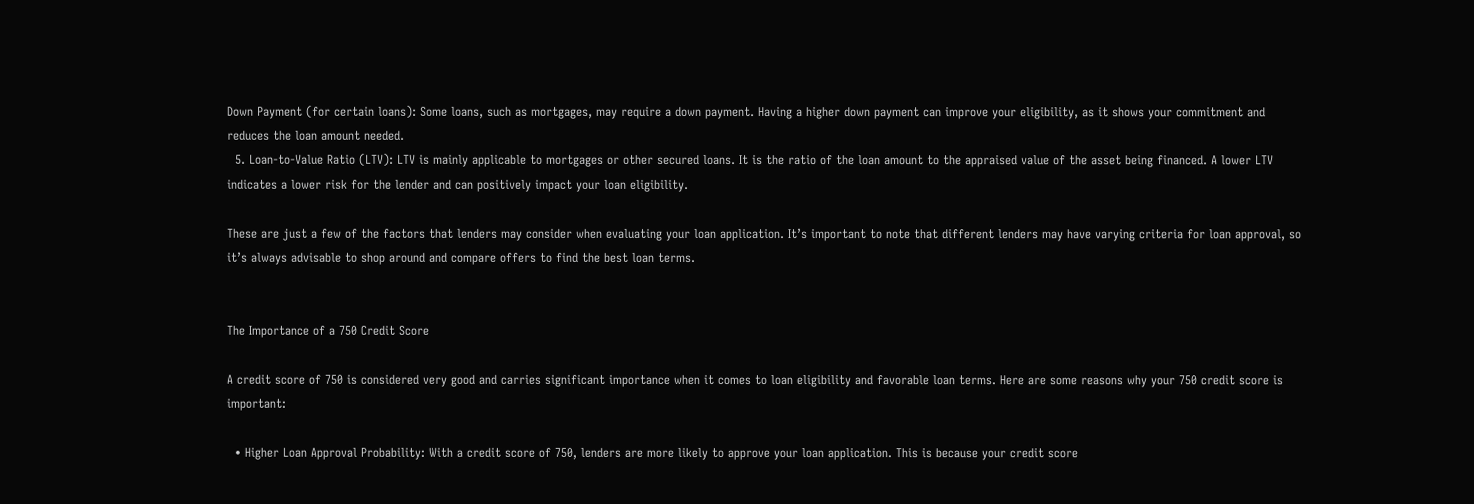Down Payment (for certain loans): Some loans, such as mortgages, may require a down payment. Having a higher down payment can improve your eligibility, as it shows your commitment and reduces the loan amount needed.
  5. Loan-to-Value Ratio (LTV): LTV is mainly applicable to mortgages or other secured loans. It is the ratio of the loan amount to the appraised value of the asset being financed. A lower LTV indicates a lower risk for the lender and can positively impact your loan eligibility.

These are just a few of the factors that lenders may consider when evaluating your loan application. It’s important to note that different lenders may have varying criteria for loan approval, so it’s always advisable to shop around and compare offers to find the best loan terms.


The Importance of a 750 Credit Score

A credit score of 750 is considered very good and carries significant importance when it comes to loan eligibility and favorable loan terms. Here are some reasons why your 750 credit score is important:

  • Higher Loan Approval Probability: With a credit score of 750, lenders are more likely to approve your loan application. This is because your credit score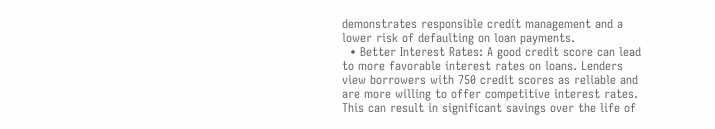demonstrates responsible credit management and a lower risk of defaulting on loan payments.
  • Better Interest Rates: A good credit score can lead to more favorable interest rates on loans. Lenders view borrowers with 750 credit scores as reliable and are more willing to offer competitive interest rates. This can result in significant savings over the life of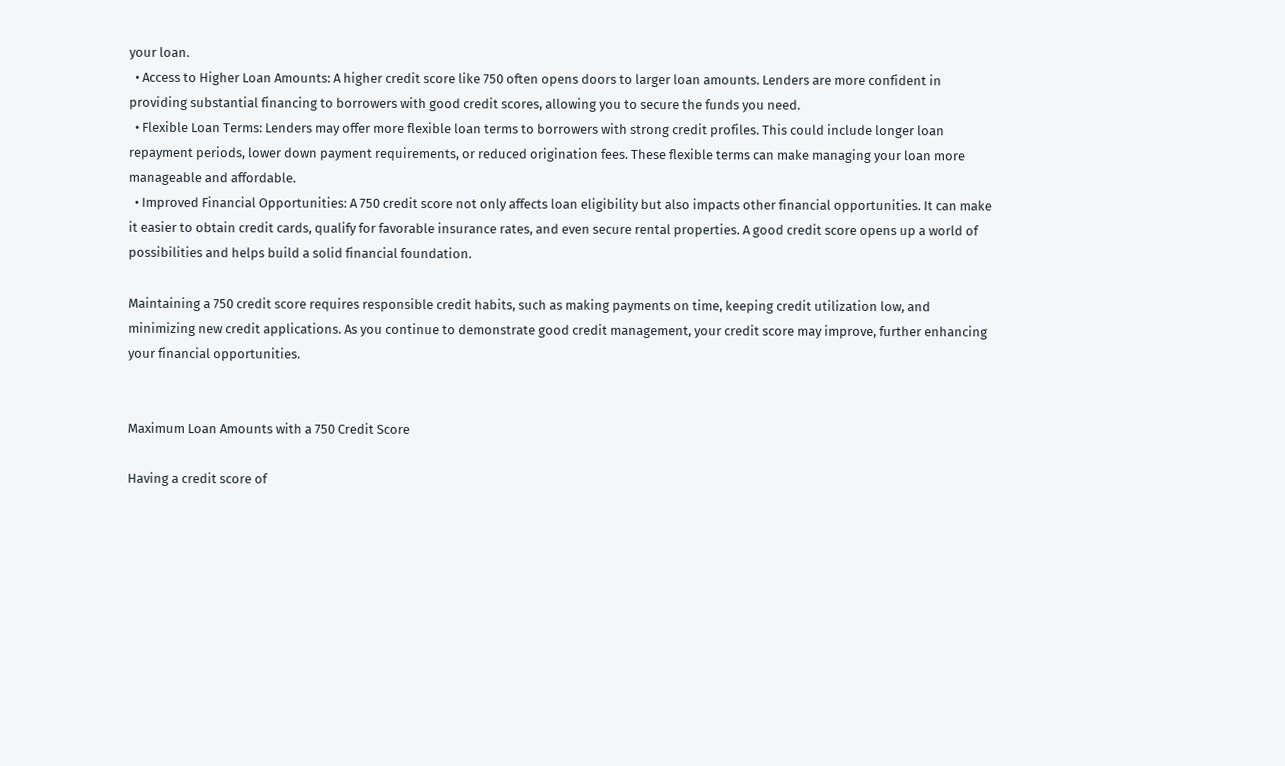your loan.
  • Access to Higher Loan Amounts: A higher credit score like 750 often opens doors to larger loan amounts. Lenders are more confident in providing substantial financing to borrowers with good credit scores, allowing you to secure the funds you need.
  • Flexible Loan Terms: Lenders may offer more flexible loan terms to borrowers with strong credit profiles. This could include longer loan repayment periods, lower down payment requirements, or reduced origination fees. These flexible terms can make managing your loan more manageable and affordable.
  • Improved Financial Opportunities: A 750 credit score not only affects loan eligibility but also impacts other financial opportunities. It can make it easier to obtain credit cards, qualify for favorable insurance rates, and even secure rental properties. A good credit score opens up a world of possibilities and helps build a solid financial foundation.

Maintaining a 750 credit score requires responsible credit habits, such as making payments on time, keeping credit utilization low, and minimizing new credit applications. As you continue to demonstrate good credit management, your credit score may improve, further enhancing your financial opportunities.


Maximum Loan Amounts with a 750 Credit Score

Having a credit score of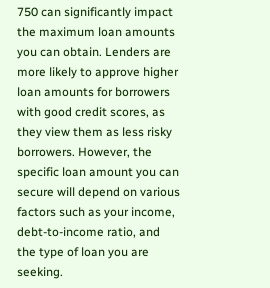750 can significantly impact the maximum loan amounts you can obtain. Lenders are more likely to approve higher loan amounts for borrowers with good credit scores, as they view them as less risky borrowers. However, the specific loan amount you can secure will depend on various factors such as your income, debt-to-income ratio, and the type of loan you are seeking.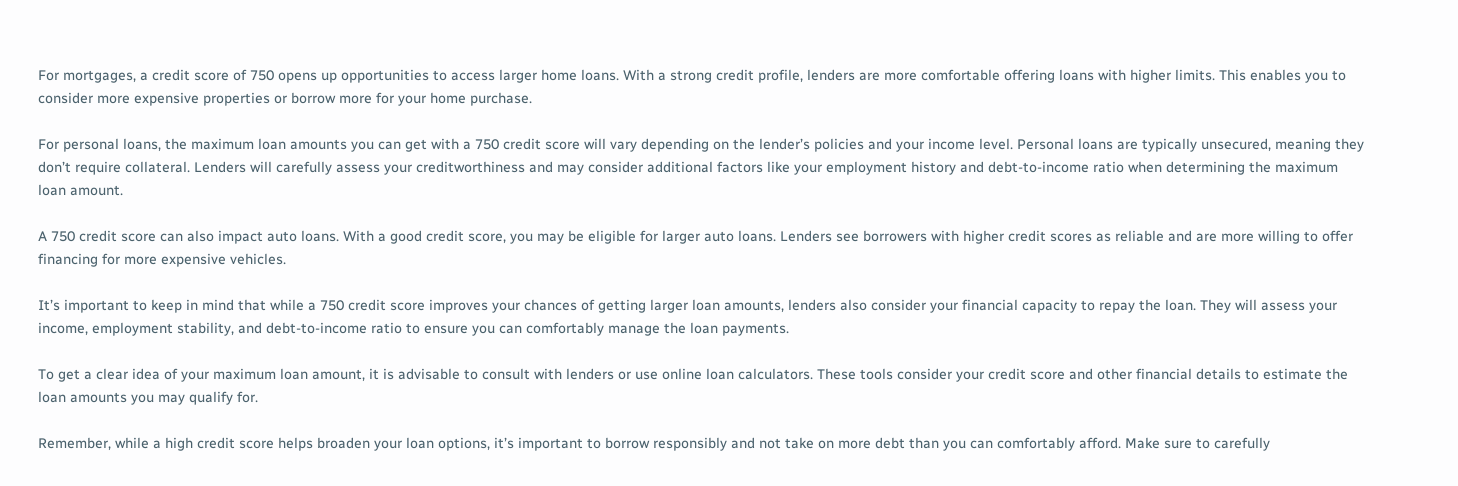For mortgages, a credit score of 750 opens up opportunities to access larger home loans. With a strong credit profile, lenders are more comfortable offering loans with higher limits. This enables you to consider more expensive properties or borrow more for your home purchase.

For personal loans, the maximum loan amounts you can get with a 750 credit score will vary depending on the lender’s policies and your income level. Personal loans are typically unsecured, meaning they don’t require collateral. Lenders will carefully assess your creditworthiness and may consider additional factors like your employment history and debt-to-income ratio when determining the maximum loan amount.

A 750 credit score can also impact auto loans. With a good credit score, you may be eligible for larger auto loans. Lenders see borrowers with higher credit scores as reliable and are more willing to offer financing for more expensive vehicles.

It’s important to keep in mind that while a 750 credit score improves your chances of getting larger loan amounts, lenders also consider your financial capacity to repay the loan. They will assess your income, employment stability, and debt-to-income ratio to ensure you can comfortably manage the loan payments.

To get a clear idea of your maximum loan amount, it is advisable to consult with lenders or use online loan calculators. These tools consider your credit score and other financial details to estimate the loan amounts you may qualify for.

Remember, while a high credit score helps broaden your loan options, it’s important to borrow responsibly and not take on more debt than you can comfortably afford. Make sure to carefully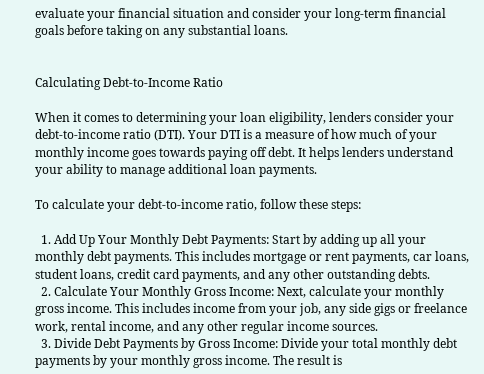evaluate your financial situation and consider your long-term financial goals before taking on any substantial loans.


Calculating Debt-to-Income Ratio

When it comes to determining your loan eligibility, lenders consider your debt-to-income ratio (DTI). Your DTI is a measure of how much of your monthly income goes towards paying off debt. It helps lenders understand your ability to manage additional loan payments.

To calculate your debt-to-income ratio, follow these steps:

  1. Add Up Your Monthly Debt Payments: Start by adding up all your monthly debt payments. This includes mortgage or rent payments, car loans, student loans, credit card payments, and any other outstanding debts.
  2. Calculate Your Monthly Gross Income: Next, calculate your monthly gross income. This includes income from your job, any side gigs or freelance work, rental income, and any other regular income sources.
  3. Divide Debt Payments by Gross Income: Divide your total monthly debt payments by your monthly gross income. The result is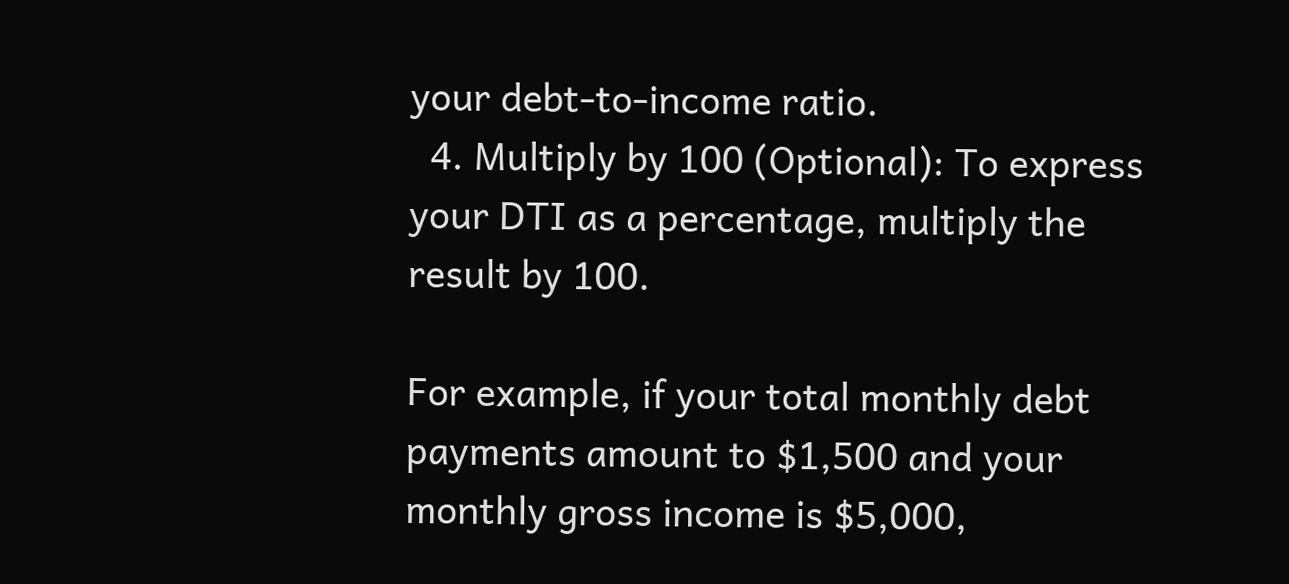your debt-to-income ratio.
  4. Multiply by 100 (Optional): To express your DTI as a percentage, multiply the result by 100.

For example, if your total monthly debt payments amount to $1,500 and your monthly gross income is $5,000,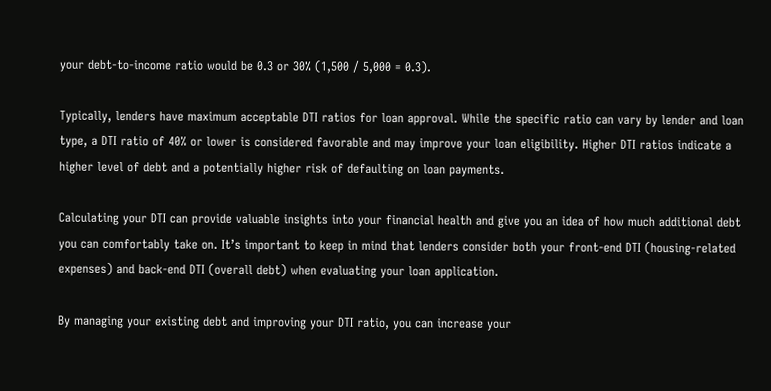your debt-to-income ratio would be 0.3 or 30% (1,500 / 5,000 = 0.3).

Typically, lenders have maximum acceptable DTI ratios for loan approval. While the specific ratio can vary by lender and loan type, a DTI ratio of 40% or lower is considered favorable and may improve your loan eligibility. Higher DTI ratios indicate a higher level of debt and a potentially higher risk of defaulting on loan payments.

Calculating your DTI can provide valuable insights into your financial health and give you an idea of how much additional debt you can comfortably take on. It’s important to keep in mind that lenders consider both your front-end DTI (housing-related expenses) and back-end DTI (overall debt) when evaluating your loan application.

By managing your existing debt and improving your DTI ratio, you can increase your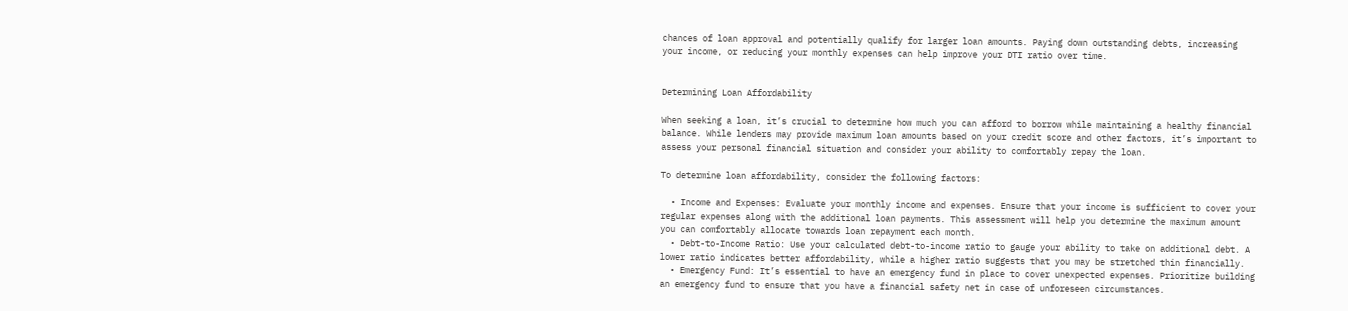chances of loan approval and potentially qualify for larger loan amounts. Paying down outstanding debts, increasing your income, or reducing your monthly expenses can help improve your DTI ratio over time.


Determining Loan Affordability

When seeking a loan, it’s crucial to determine how much you can afford to borrow while maintaining a healthy financial balance. While lenders may provide maximum loan amounts based on your credit score and other factors, it’s important to assess your personal financial situation and consider your ability to comfortably repay the loan.

To determine loan affordability, consider the following factors:

  • Income and Expenses: Evaluate your monthly income and expenses. Ensure that your income is sufficient to cover your regular expenses along with the additional loan payments. This assessment will help you determine the maximum amount you can comfortably allocate towards loan repayment each month.
  • Debt-to-Income Ratio: Use your calculated debt-to-income ratio to gauge your ability to take on additional debt. A lower ratio indicates better affordability, while a higher ratio suggests that you may be stretched thin financially.
  • Emergency Fund: It’s essential to have an emergency fund in place to cover unexpected expenses. Prioritize building an emergency fund to ensure that you have a financial safety net in case of unforeseen circumstances.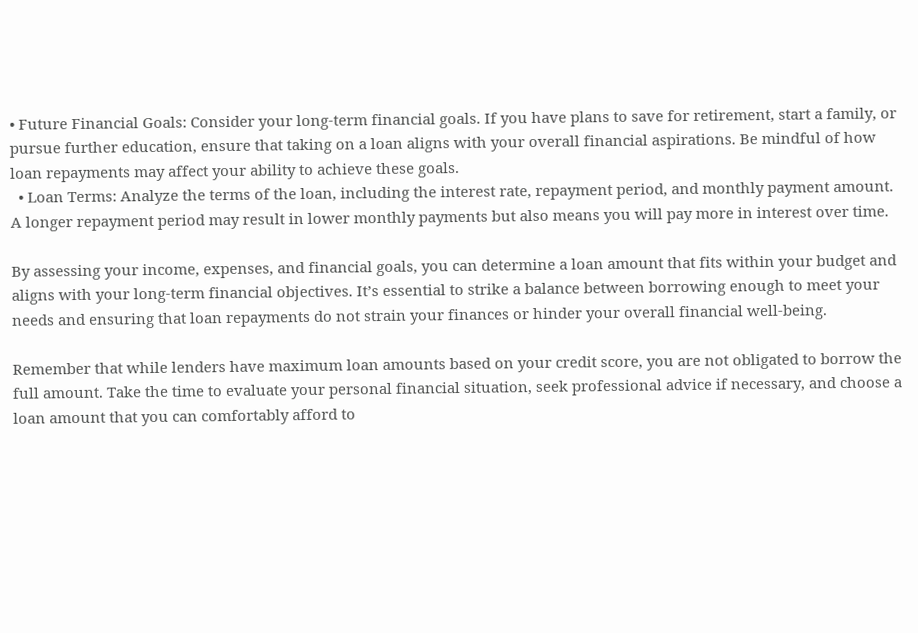• Future Financial Goals: Consider your long-term financial goals. If you have plans to save for retirement, start a family, or pursue further education, ensure that taking on a loan aligns with your overall financial aspirations. Be mindful of how loan repayments may affect your ability to achieve these goals.
  • Loan Terms: Analyze the terms of the loan, including the interest rate, repayment period, and monthly payment amount. A longer repayment period may result in lower monthly payments but also means you will pay more in interest over time.

By assessing your income, expenses, and financial goals, you can determine a loan amount that fits within your budget and aligns with your long-term financial objectives. It’s essential to strike a balance between borrowing enough to meet your needs and ensuring that loan repayments do not strain your finances or hinder your overall financial well-being.

Remember that while lenders have maximum loan amounts based on your credit score, you are not obligated to borrow the full amount. Take the time to evaluate your personal financial situation, seek professional advice if necessary, and choose a loan amount that you can comfortably afford to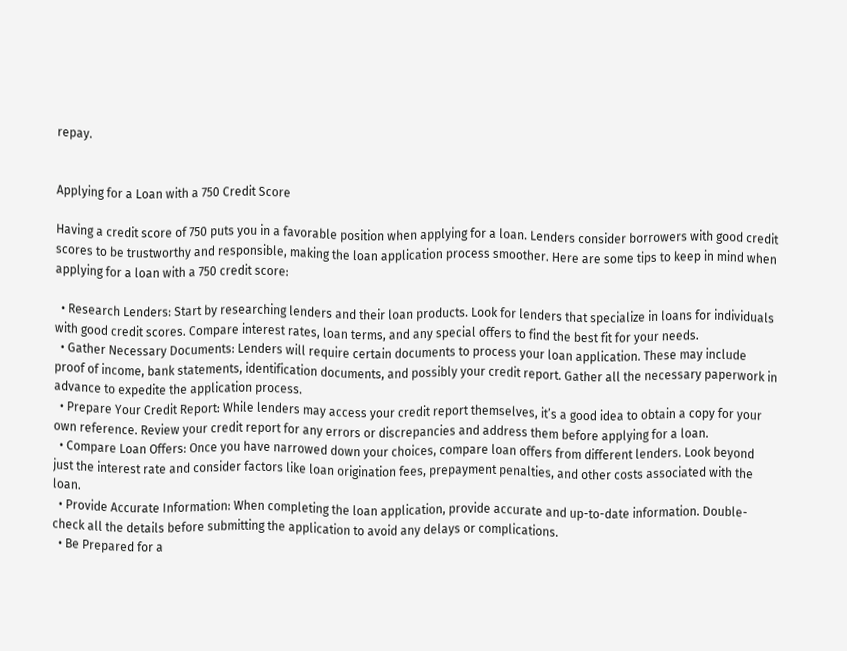repay.


Applying for a Loan with a 750 Credit Score

Having a credit score of 750 puts you in a favorable position when applying for a loan. Lenders consider borrowers with good credit scores to be trustworthy and responsible, making the loan application process smoother. Here are some tips to keep in mind when applying for a loan with a 750 credit score:

  • Research Lenders: Start by researching lenders and their loan products. Look for lenders that specialize in loans for individuals with good credit scores. Compare interest rates, loan terms, and any special offers to find the best fit for your needs.
  • Gather Necessary Documents: Lenders will require certain documents to process your loan application. These may include proof of income, bank statements, identification documents, and possibly your credit report. Gather all the necessary paperwork in advance to expedite the application process.
  • Prepare Your Credit Report: While lenders may access your credit report themselves, it’s a good idea to obtain a copy for your own reference. Review your credit report for any errors or discrepancies and address them before applying for a loan.
  • Compare Loan Offers: Once you have narrowed down your choices, compare loan offers from different lenders. Look beyond just the interest rate and consider factors like loan origination fees, prepayment penalties, and other costs associated with the loan.
  • Provide Accurate Information: When completing the loan application, provide accurate and up-to-date information. Double-check all the details before submitting the application to avoid any delays or complications.
  • Be Prepared for a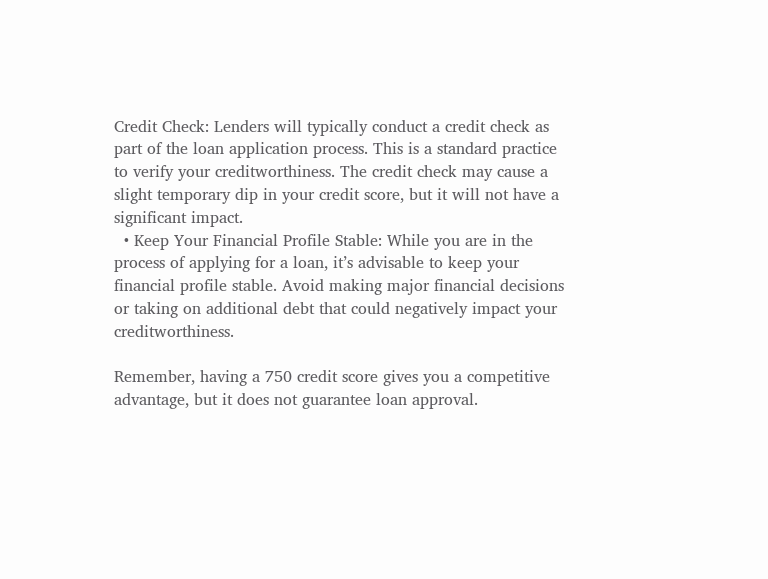Credit Check: Lenders will typically conduct a credit check as part of the loan application process. This is a standard practice to verify your creditworthiness. The credit check may cause a slight temporary dip in your credit score, but it will not have a significant impact.
  • Keep Your Financial Profile Stable: While you are in the process of applying for a loan, it’s advisable to keep your financial profile stable. Avoid making major financial decisions or taking on additional debt that could negatively impact your creditworthiness.

Remember, having a 750 credit score gives you a competitive advantage, but it does not guarantee loan approval.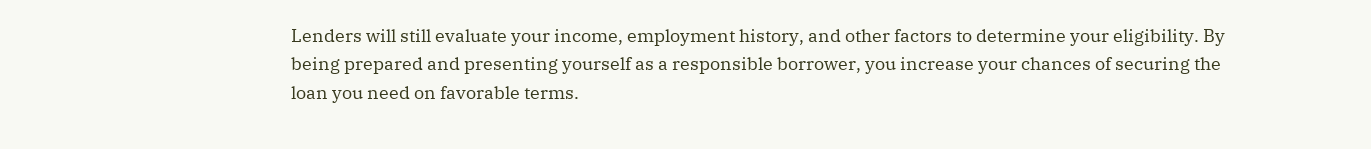Lenders will still evaluate your income, employment history, and other factors to determine your eligibility. By being prepared and presenting yourself as a responsible borrower, you increase your chances of securing the loan you need on favorable terms.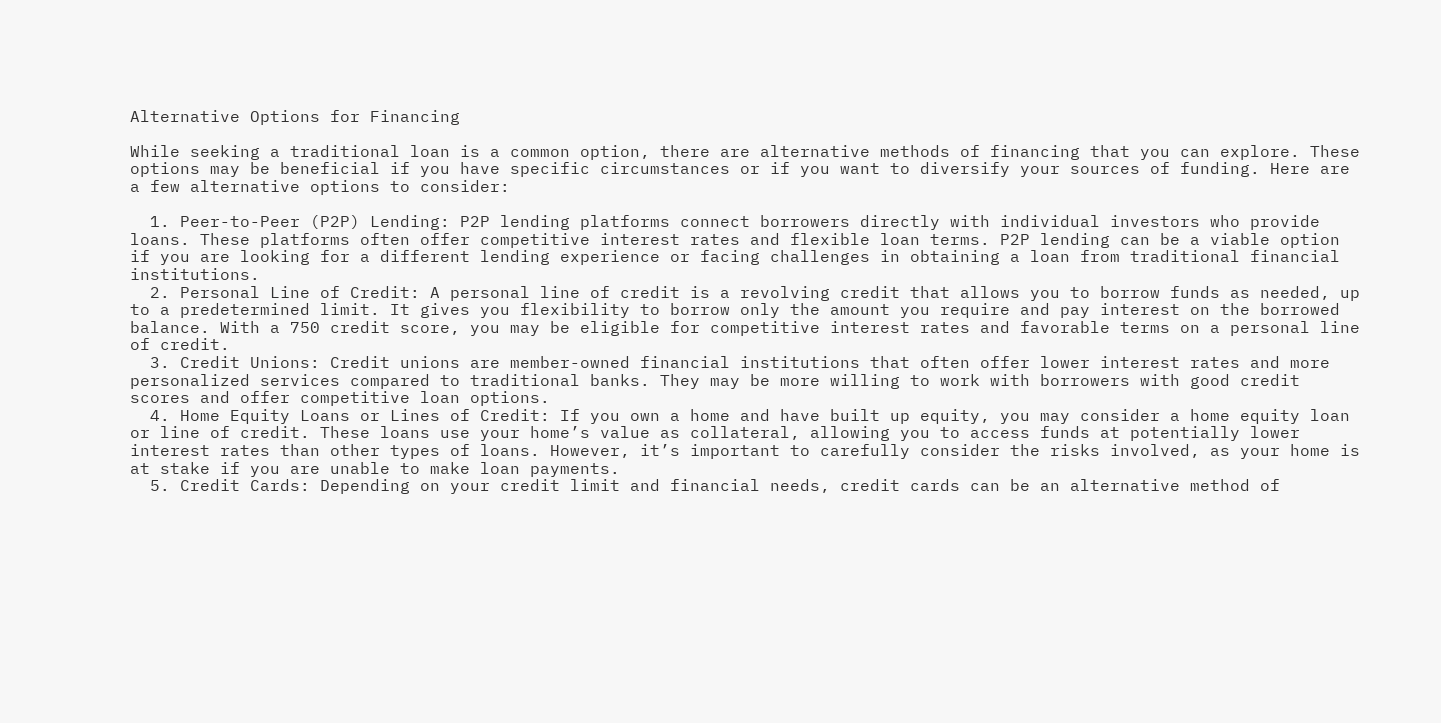Alternative Options for Financing

While seeking a traditional loan is a common option, there are alternative methods of financing that you can explore. These options may be beneficial if you have specific circumstances or if you want to diversify your sources of funding. Here are a few alternative options to consider:

  1. Peer-to-Peer (P2P) Lending: P2P lending platforms connect borrowers directly with individual investors who provide loans. These platforms often offer competitive interest rates and flexible loan terms. P2P lending can be a viable option if you are looking for a different lending experience or facing challenges in obtaining a loan from traditional financial institutions.
  2. Personal Line of Credit: A personal line of credit is a revolving credit that allows you to borrow funds as needed, up to a predetermined limit. It gives you flexibility to borrow only the amount you require and pay interest on the borrowed balance. With a 750 credit score, you may be eligible for competitive interest rates and favorable terms on a personal line of credit.
  3. Credit Unions: Credit unions are member-owned financial institutions that often offer lower interest rates and more personalized services compared to traditional banks. They may be more willing to work with borrowers with good credit scores and offer competitive loan options.
  4. Home Equity Loans or Lines of Credit: If you own a home and have built up equity, you may consider a home equity loan or line of credit. These loans use your home’s value as collateral, allowing you to access funds at potentially lower interest rates than other types of loans. However, it’s important to carefully consider the risks involved, as your home is at stake if you are unable to make loan payments.
  5. Credit Cards: Depending on your credit limit and financial needs, credit cards can be an alternative method of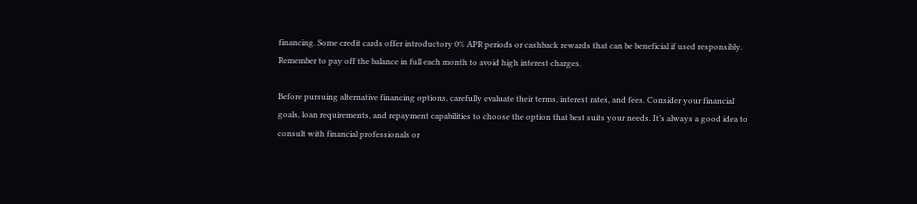financing. Some credit cards offer introductory 0% APR periods or cashback rewards that can be beneficial if used responsibly. Remember to pay off the balance in full each month to avoid high interest charges.

Before pursuing alternative financing options, carefully evaluate their terms, interest rates, and fees. Consider your financial goals, loan requirements, and repayment capabilities to choose the option that best suits your needs. It’s always a good idea to consult with financial professionals or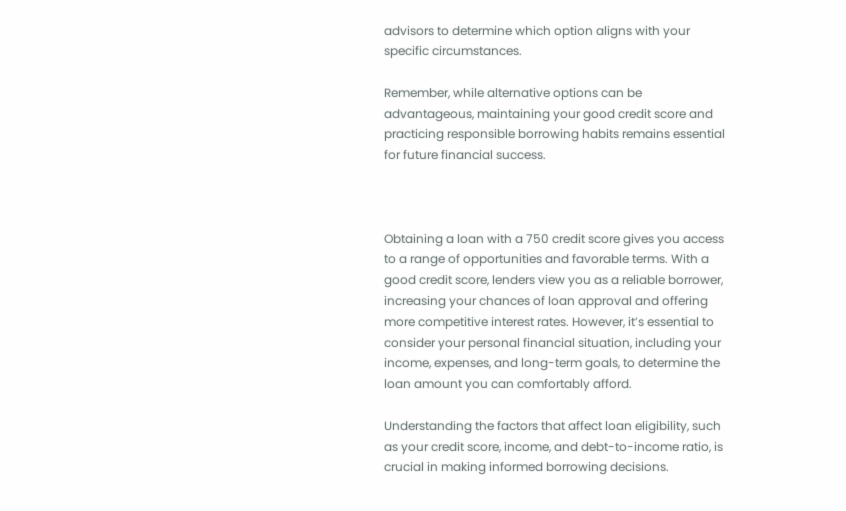advisors to determine which option aligns with your specific circumstances.

Remember, while alternative options can be advantageous, maintaining your good credit score and practicing responsible borrowing habits remains essential for future financial success.



Obtaining a loan with a 750 credit score gives you access to a range of opportunities and favorable terms. With a good credit score, lenders view you as a reliable borrower, increasing your chances of loan approval and offering more competitive interest rates. However, it’s essential to consider your personal financial situation, including your income, expenses, and long-term goals, to determine the loan amount you can comfortably afford.

Understanding the factors that affect loan eligibility, such as your credit score, income, and debt-to-income ratio, is crucial in making informed borrowing decisions.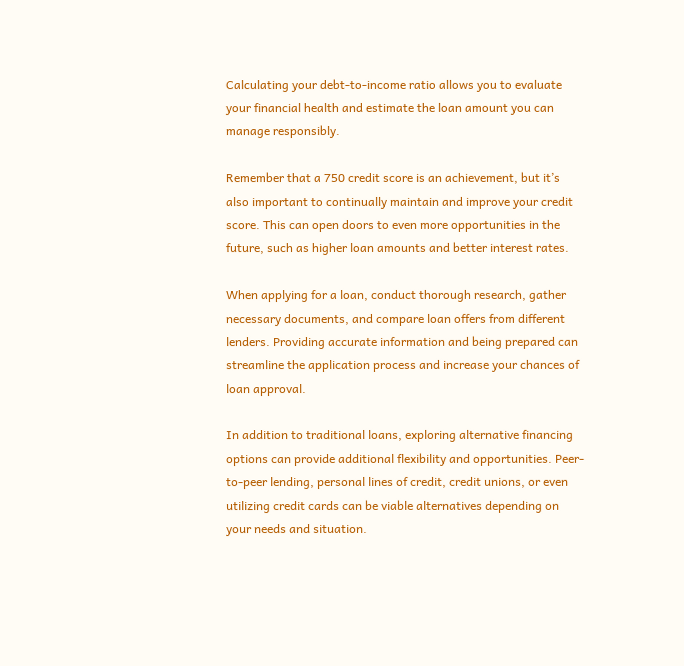Calculating your debt-to-income ratio allows you to evaluate your financial health and estimate the loan amount you can manage responsibly.

Remember that a 750 credit score is an achievement, but it’s also important to continually maintain and improve your credit score. This can open doors to even more opportunities in the future, such as higher loan amounts and better interest rates.

When applying for a loan, conduct thorough research, gather necessary documents, and compare loan offers from different lenders. Providing accurate information and being prepared can streamline the application process and increase your chances of loan approval.

In addition to traditional loans, exploring alternative financing options can provide additional flexibility and opportunities. Peer-to-peer lending, personal lines of credit, credit unions, or even utilizing credit cards can be viable alternatives depending on your needs and situation.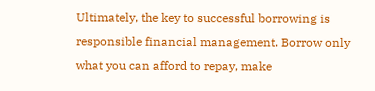Ultimately, the key to successful borrowing is responsible financial management. Borrow only what you can afford to repay, make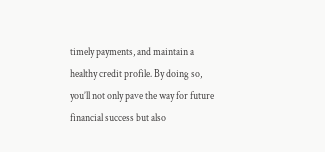timely payments, and maintain a healthy credit profile. By doing so, you’ll not only pave the way for future financial success but also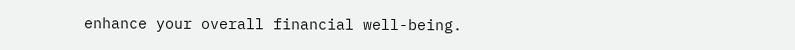enhance your overall financial well-being.